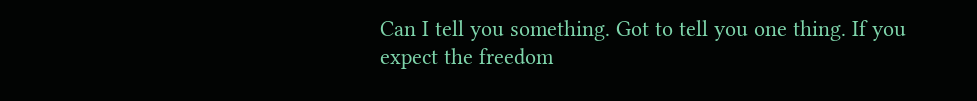Can I tell you something. Got to tell you one thing. If you expect the freedom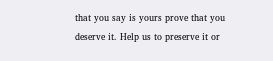that you say is yours prove that you deserve it. Help us to preserve it or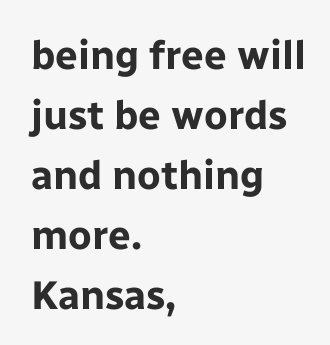being free will just be words and nothing more.
Kansas,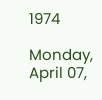1974

Monday, April 07,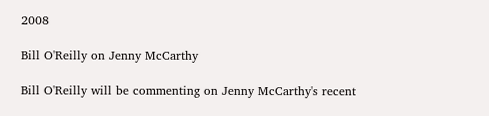2008

Bill O'Reilly on Jenny McCarthy

Bill O'Reilly will be commenting on Jenny McCarthy's recent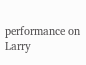performance on Larry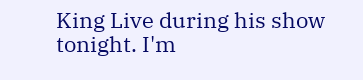King Live during his show tonight. I'm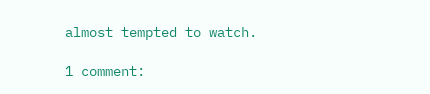almost tempted to watch.

1 comment: